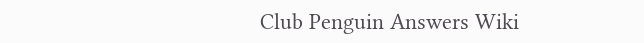Club Penguin Answers Wiki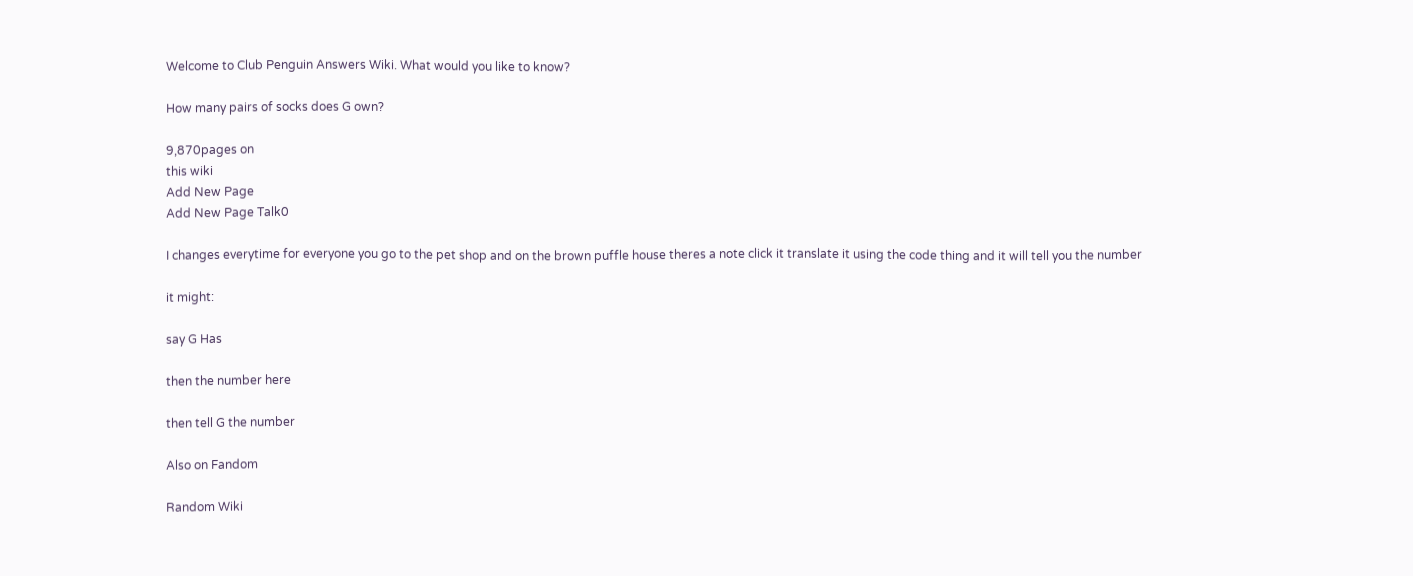Welcome to Club Penguin Answers Wiki. What would you like to know?

How many pairs of socks does G own?

9,870pages on
this wiki
Add New Page
Add New Page Talk0

I changes everytime for everyone you go to the pet shop and on the brown puffle house theres a note click it translate it using the code thing and it will tell you the number

it might:

say G Has

then the number here

then tell G the number

Also on Fandom

Random Wiki